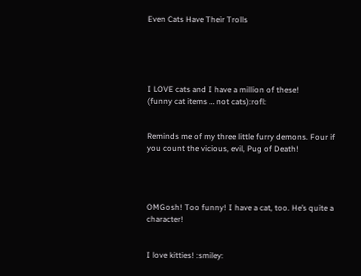Even Cats Have Their Trolls





I LOVE cats and I have a million of these!
(funny cat items … not cats):rofl:


Reminds me of my three little furry demons. Four if you count the vicious, evil, Pug of Death!




OMGosh! Too funny! I have a cat, too. He’s quite a character!


I love kitties! :smiley: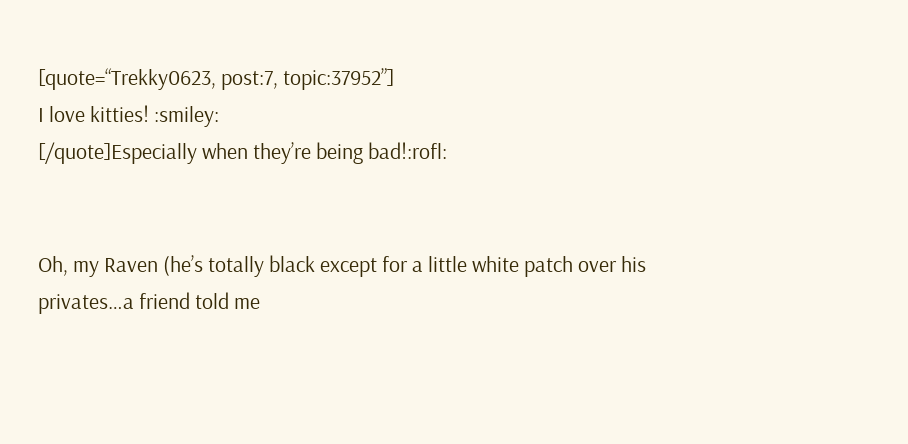[quote=“Trekky0623, post:7, topic:37952”]
I love kitties! :smiley:
[/quote]Especially when they’re being bad!:rofl:


Oh, my Raven (he’s totally black except for a little white patch over his privates…a friend told me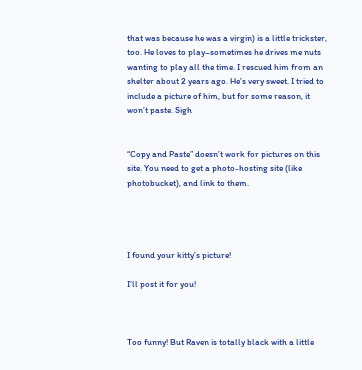that was because he was a virgin) is a little trickster, too. He loves to play–sometimes he drives me nuts wanting to play all the time. I rescued him from an shelter about 2 years ago. He’s very sweet. I tried to include a picture of him, but for some reason, it won’t paste. Sigh


“Copy and Paste” doesn’t work for pictures on this site. You need to get a photo-hosting site (like photobucket), and link to them.




I found your kitty’s picture!

I’ll post it for you!



Too funny! But Raven is totally black with a little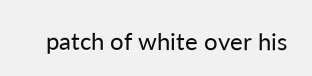patch of white over his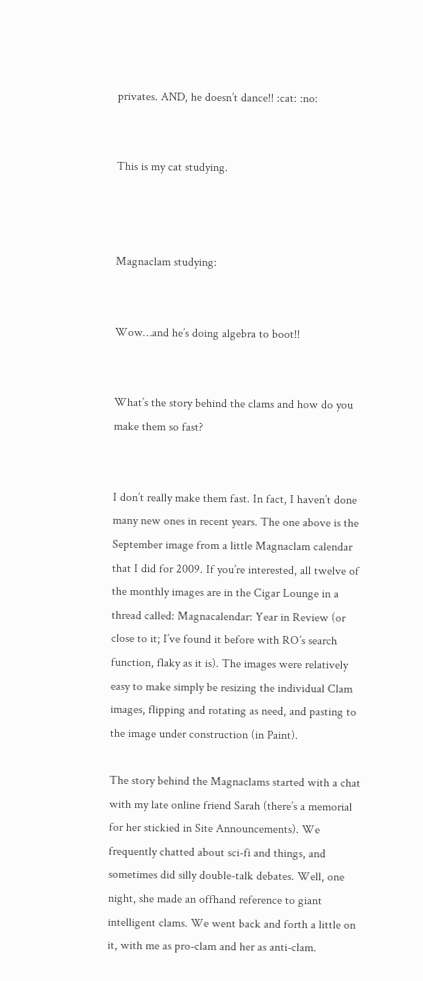privates. AND, he doesn’t dance!! :cat: :no:


This is my cat studying.



Magnaclam studying:


Wow…and he’s doing algebra to boot!!


What’s the story behind the clams and how do you make them so fast?


I don’t really make them fast. In fact, I haven’t done many new ones in recent years. The one above is the September image from a little Magnaclam calendar that I did for 2009. If you’re interested, all twelve of the monthly images are in the Cigar Lounge in a thread called: Magnacalendar: Year in Review (or close to it; I’ve found it before with RO’s search function, flaky as it is). The images were relatively easy to make simply be resizing the individual Clam images, flipping and rotating as need, and pasting to the image under construction (in Paint).

The story behind the Magnaclams started with a chat with my late online friend Sarah (there’s a memorial for her stickied in Site Announcements). We frequently chatted about sci-fi and things, and sometimes did silly double-talk debates. Well, one night, she made an offhand reference to giant intelligent clams. We went back and forth a little on it, with me as pro-clam and her as anti-clam.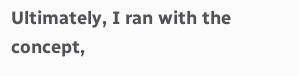Ultimately, I ran with the concept,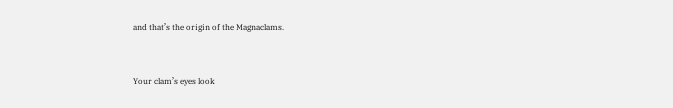and that’s the origin of the Magnaclams.


Your clam’s eyes look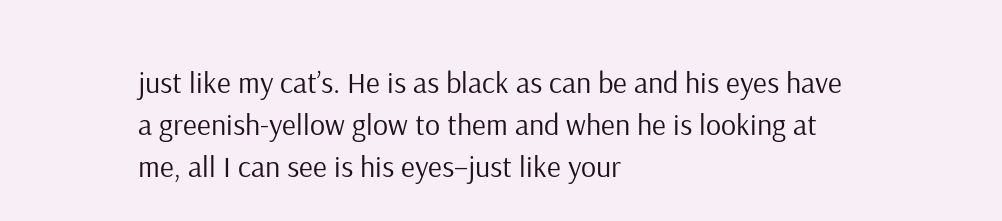just like my cat’s. He is as black as can be and his eyes have a greenish-yellow glow to them and when he is looking at me, all I can see is his eyes–just like your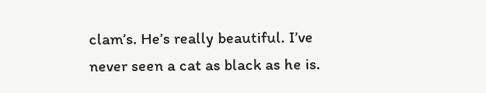clam’s. He’s really beautiful. I’ve never seen a cat as black as he is.